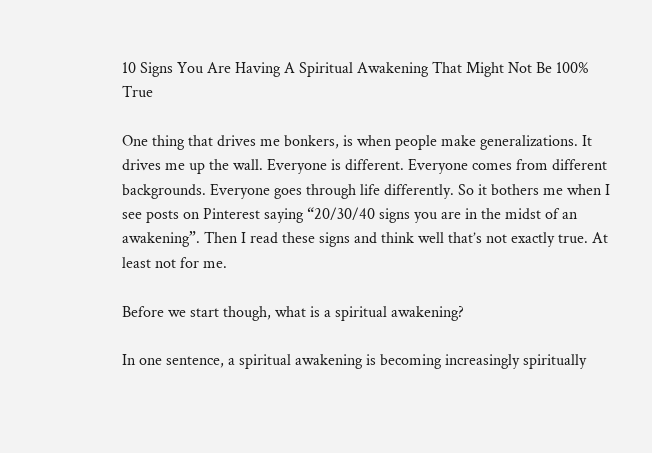10 Signs You Are Having A Spiritual Awakening That Might Not Be 100% True

One thing that drives me bonkers, is when people make generalizations. It drives me up the wall. Everyone is different. Everyone comes from different backgrounds. Everyone goes through life differently. So it bothers me when I see posts on Pinterest saying “20/30/40 signs you are in the midst of an awakening”. Then I read these signs and think well that’s not exactly true. At least not for me.

Before we start though, what is a spiritual awakening?

In one sentence, a spiritual awakening is becoming increasingly spiritually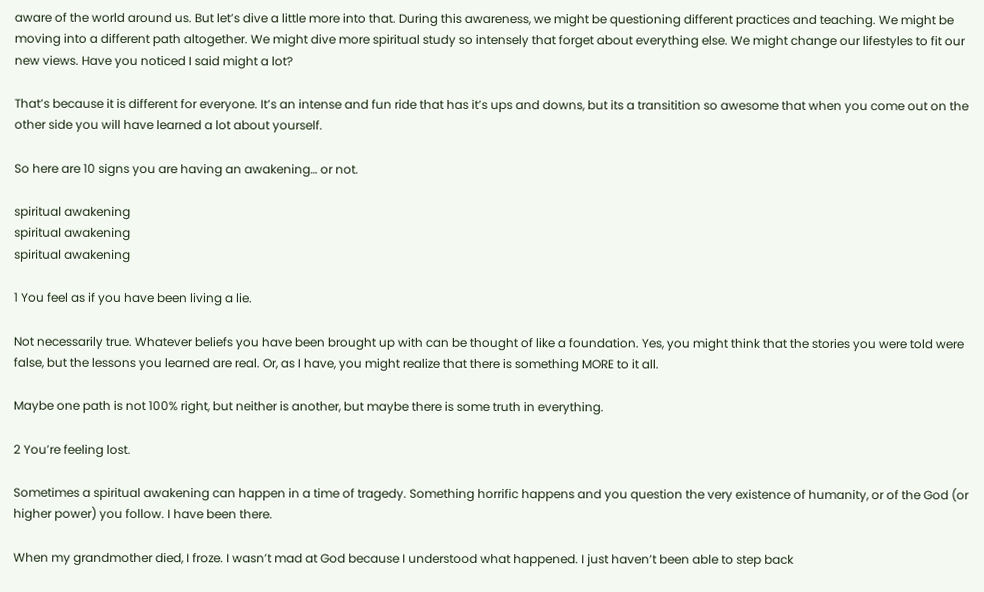aware of the world around us. But let’s dive a little more into that. During this awareness, we might be questioning different practices and teaching. We might be moving into a different path altogether. We might dive more spiritual study so intensely that forget about everything else. We might change our lifestyles to fit our new views. Have you noticed I said might a lot?

That’s because it is different for everyone. It’s an intense and fun ride that has it’s ups and downs, but its a transitition so awesome that when you come out on the other side you will have learned a lot about yourself.

So here are 10 signs you are having an awakening… or not.

spiritual awakening
spiritual awakening
spiritual awakening

1 You feel as if you have been living a lie.

Not necessarily true. Whatever beliefs you have been brought up with can be thought of like a foundation. Yes, you might think that the stories you were told were false, but the lessons you learned are real. Or, as I have, you might realize that there is something MORE to it all.

Maybe one path is not 100% right, but neither is another, but maybe there is some truth in everything.

2 You’re feeling lost.

Sometimes a spiritual awakening can happen in a time of tragedy. Something horrific happens and you question the very existence of humanity, or of the God (or higher power) you follow. I have been there.

When my grandmother died, I froze. I wasn’t mad at God because I understood what happened. I just haven’t been able to step back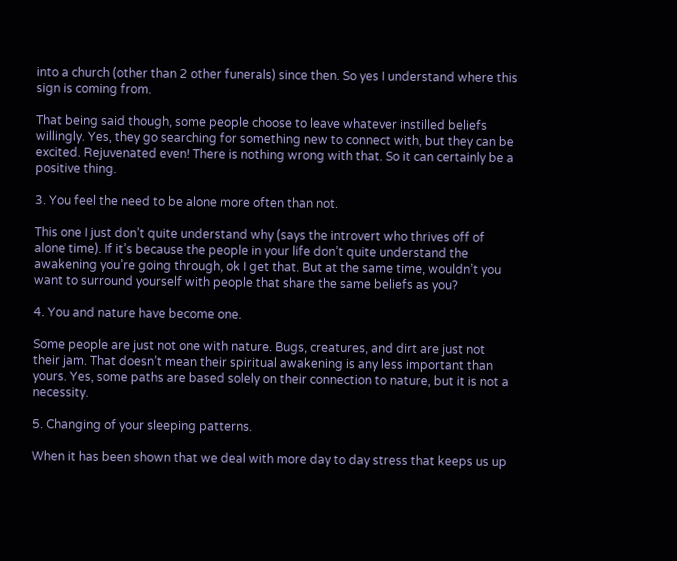into a church (other than 2 other funerals) since then. So yes I understand where this sign is coming from.

That being said though, some people choose to leave whatever instilled beliefs willingly. Yes, they go searching for something new to connect with, but they can be excited. Rejuvenated even! There is nothing wrong with that. So it can certainly be a positive thing.

3. You feel the need to be alone more often than not.

This one I just don’t quite understand why (says the introvert who thrives off of alone time). If it’s because the people in your life don’t quite understand the awakening you’re going through, ok I get that. But at the same time, wouldn’t you want to surround yourself with people that share the same beliefs as you?

4. You and nature have become one.

Some people are just not one with nature. Bugs, creatures, and dirt are just not their jam. That doesn’t mean their spiritual awakening is any less important than yours. Yes, some paths are based solely on their connection to nature, but it is not a necessity.

5. Changing of your sleeping patterns.

When it has been shown that we deal with more day to day stress that keeps us up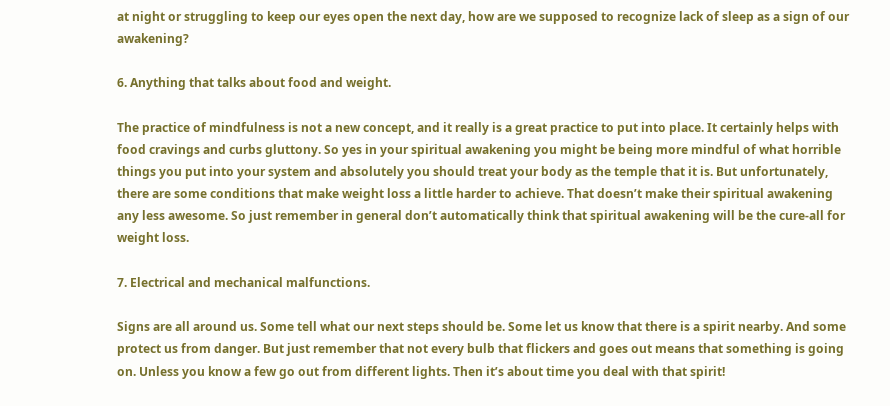at night or struggling to keep our eyes open the next day, how are we supposed to recognize lack of sleep as a sign of our awakening?

6. Anything that talks about food and weight.

The practice of mindfulness is not a new concept, and it really is a great practice to put into place. It certainly helps with food cravings and curbs gluttony. So yes in your spiritual awakening you might be being more mindful of what horrible things you put into your system and absolutely you should treat your body as the temple that it is. But unfortunately, there are some conditions that make weight loss a little harder to achieve. That doesn’t make their spiritual awakening any less awesome. So just remember in general don’t automatically think that spiritual awakening will be the cure-all for weight loss.

7. Electrical and mechanical malfunctions.

Signs are all around us. Some tell what our next steps should be. Some let us know that there is a spirit nearby. And some protect us from danger. But just remember that not every bulb that flickers and goes out means that something is going on. Unless you know a few go out from different lights. Then it’s about time you deal with that spirit!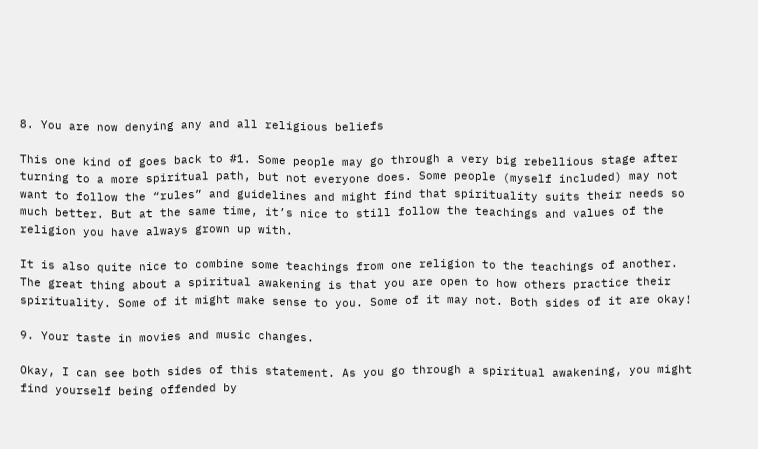8. You are now denying any and all religious beliefs

This one kind of goes back to #1. Some people may go through a very big rebellious stage after turning to a more spiritual path, but not everyone does. Some people (myself included) may not want to follow the “rules” and guidelines and might find that spirituality suits their needs so much better. But at the same time, it’s nice to still follow the teachings and values of the religion you have always grown up with.

It is also quite nice to combine some teachings from one religion to the teachings of another. The great thing about a spiritual awakening is that you are open to how others practice their spirituality. Some of it might make sense to you. Some of it may not. Both sides of it are okay!

9. Your taste in movies and music changes.

Okay, I can see both sides of this statement. As you go through a spiritual awakening, you might find yourself being offended by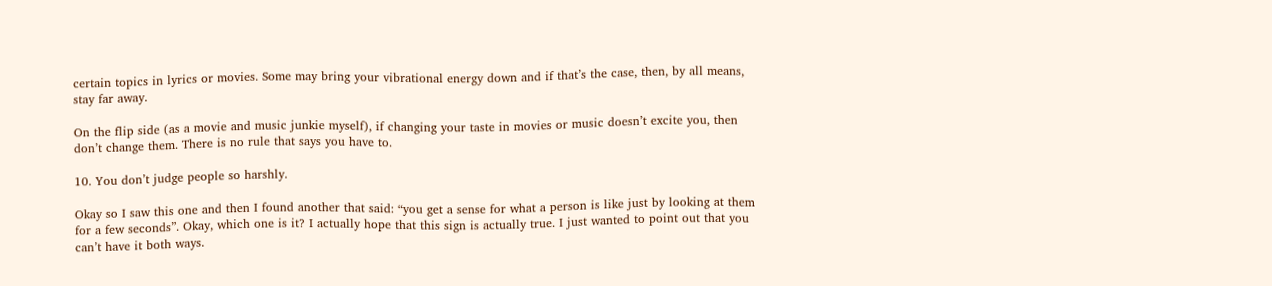certain topics in lyrics or movies. Some may bring your vibrational energy down and if that’s the case, then, by all means, stay far away.

On the flip side (as a movie and music junkie myself), if changing your taste in movies or music doesn’t excite you, then don’t change them. There is no rule that says you have to.

10. You don’t judge people so harshly.

Okay so I saw this one and then I found another that said: “you get a sense for what a person is like just by looking at them for a few seconds”. Okay, which one is it? I actually hope that this sign is actually true. I just wanted to point out that you can’t have it both ways.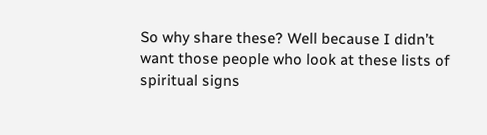So why share these? Well because I didn’t want those people who look at these lists of spiritual signs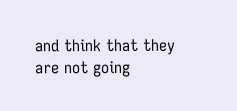and think that they are not going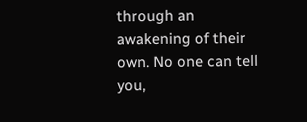through an awakening of their own. No one can tell you,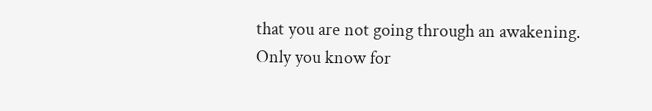that you are not going through an awakening. Only you know for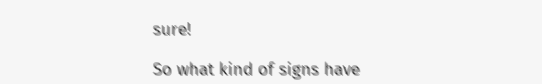sure!

So what kind of signs have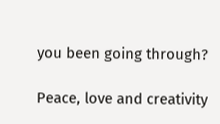you been going through?

Peace, love and creativity